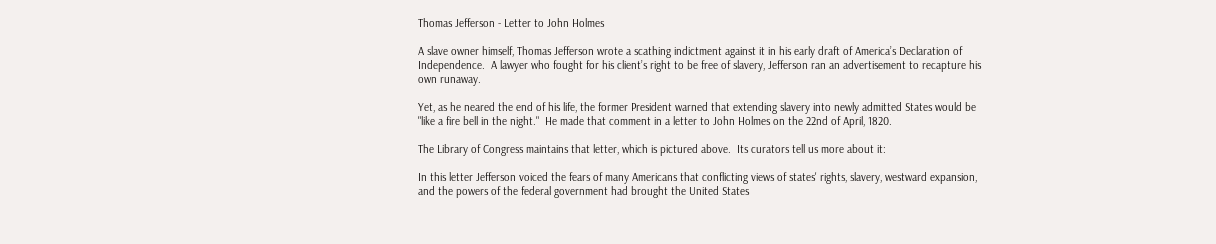Thomas Jefferson - Letter to John Holmes

A slave owner himself, Thomas Jefferson wrote a scathing indictment against it in his early draft of America’s Declaration of Independence.  A lawyer who fought for his client’s right to be free of slavery, Jefferson ran an advertisement to recapture his own runaway.

Yet, as he neared the end of his life, the former President warned that extending slavery into newly admitted States would be "like a fire bell in the night."  He made that comment in a letter to John Holmes on the 22nd of April, 1820.

The Library of Congress maintains that letter, which is pictured above.  Its curators tell us more about it:

In this letter Jefferson voiced the fears of many Americans that conflicting views of states' rights, slavery, westward expansion, and the powers of the federal government had brought the United States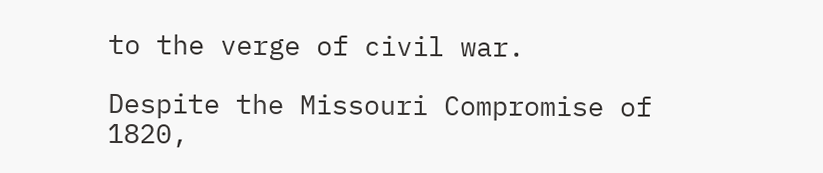to the verge of civil war.

Despite the Missouri Compromise of 1820,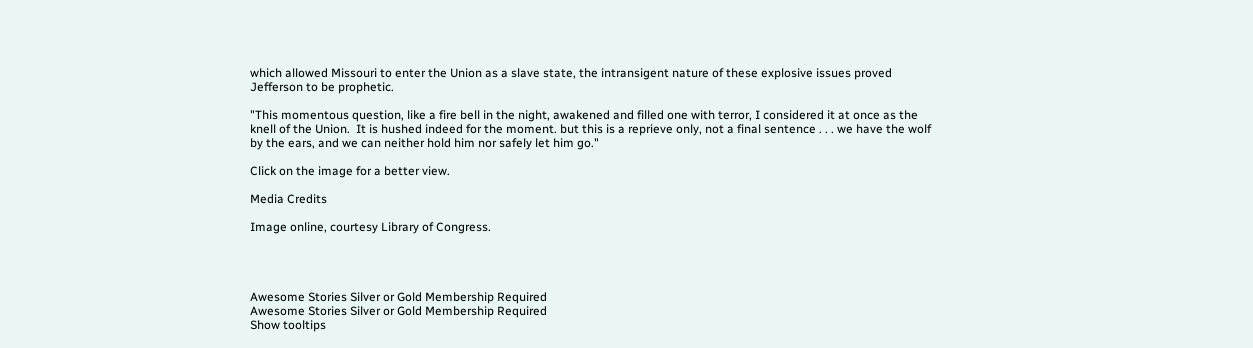which allowed Missouri to enter the Union as a slave state, the intransigent nature of these explosive issues proved Jefferson to be prophetic.

"This momentous question, like a fire bell in the night, awakened and filled one with terror, I considered it at once as the knell of the Union.  It is hushed indeed for the moment. but this is a reprieve only, not a final sentence . . . we have the wolf by the ears, and we can neither hold him nor safely let him go."

Click on the image for a better view.

Media Credits

Image online, courtesy Library of Congress.




Awesome Stories Silver or Gold Membership Required
Awesome Stories Silver or Gold Membership Required
Show tooltips